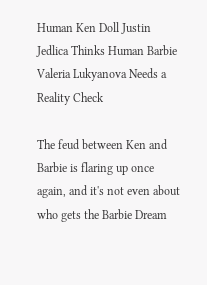Human Ken Doll Justin Jedlica Thinks Human Barbie Valeria Lukyanova Needs a Reality Check

The feud between Ken and Barbie is flaring up once again, and it's not even about who gets the Barbie Dream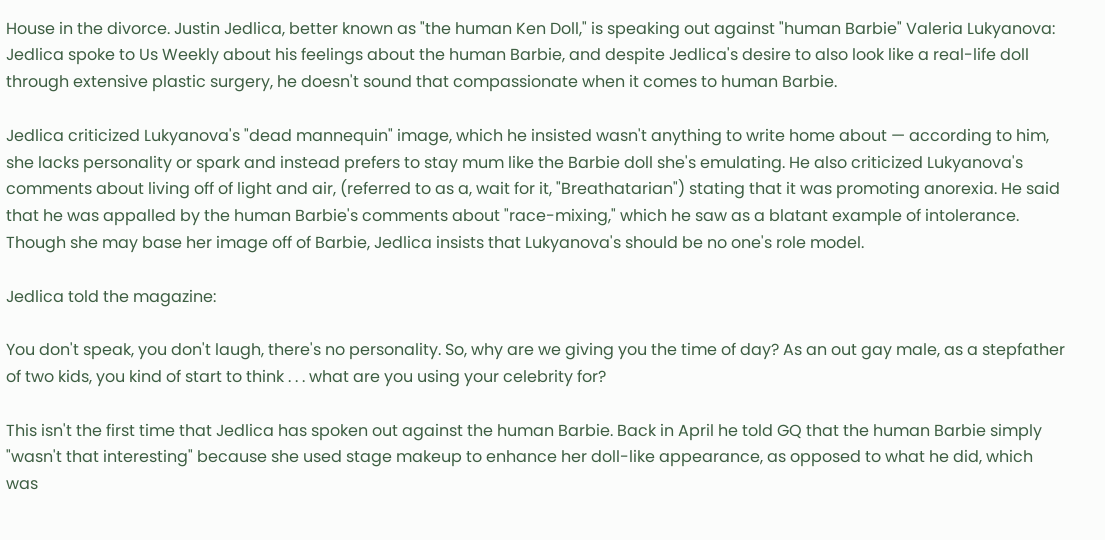House in the divorce. Justin Jedlica, better known as "the human Ken Doll," is speaking out against "human Barbie" Valeria Lukyanova: Jedlica spoke to Us Weekly about his feelings about the human Barbie, and despite Jedlica's desire to also look like a real-life doll through extensive plastic surgery, he doesn't sound that compassionate when it comes to human Barbie.

Jedlica criticized Lukyanova's "dead mannequin" image, which he insisted wasn't anything to write home about — according to him, she lacks personality or spark and instead prefers to stay mum like the Barbie doll she's emulating. He also criticized Lukyanova's comments about living off of light and air, (referred to as a, wait for it, "Breathatarian") stating that it was promoting anorexia. He said that he was appalled by the human Barbie's comments about "race-mixing," which he saw as a blatant example of intolerance. Though she may base her image off of Barbie, Jedlica insists that Lukyanova's should be no one's role model.

Jedlica told the magazine:

You don't speak, you don't laugh, there's no personality. So, why are we giving you the time of day? As an out gay male, as a stepfather of two kids, you kind of start to think . . . what are you using your celebrity for?

This isn't the first time that Jedlica has spoken out against the human Barbie. Back in April he told GQ that the human Barbie simply "wasn't that interesting" because she used stage makeup to enhance her doll-like appearance, as opposed to what he did, which was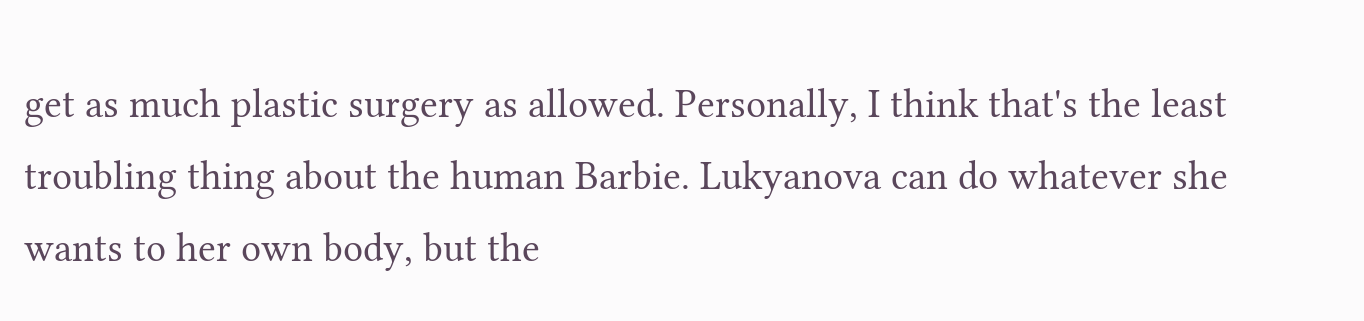get as much plastic surgery as allowed. Personally, I think that's the least troubling thing about the human Barbie. Lukyanova can do whatever she wants to her own body, but the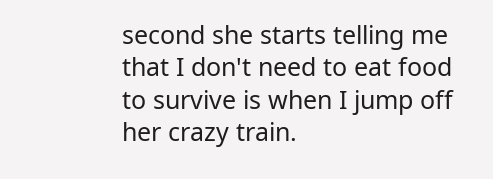second she starts telling me that I don't need to eat food to survive is when I jump off her crazy train.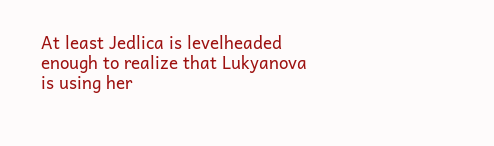At least Jedlica is levelheaded enough to realize that Lukyanova is using her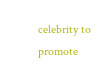celebrity to promote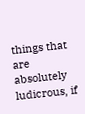things that are absolutely ludicrous, if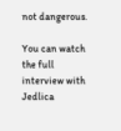not dangerous.

You can watch the full interview with Jedlica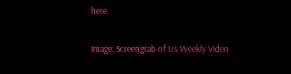here.

Image: Screengrab of Us Weekly Video